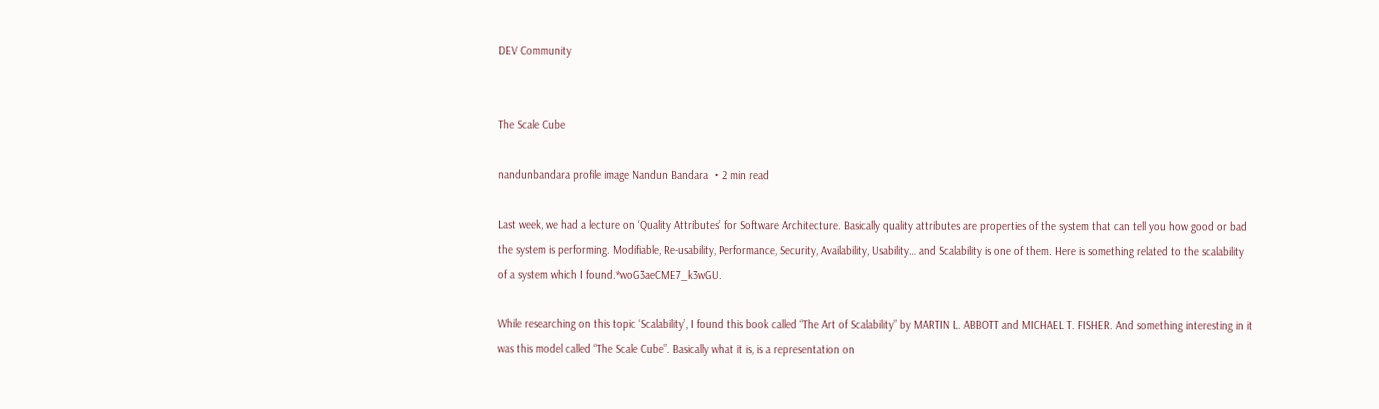DEV Community


The Scale Cube

nandunbandara profile image Nandun Bandara ・2 min read

Last week, we had a lecture on ‘Quality Attributes’ for Software Architecture. Basically quality attributes are properties of the system that can tell you how good or bad the system is performing. Modifiable, Re-usability, Performance, Security, Availability, Usability… and Scalability is one of them. Here is something related to the scalability of a system which I found.*woG3aeCME7_k3wGU.

While researching on this topic ‘Scalability’, I found this book called “The Art of Scalability” by MARTIN L. ABBOTT and MICHAEL T. FISHER. And something interesting in it was this model called “The Scale Cube”. Basically what it is, is a representation on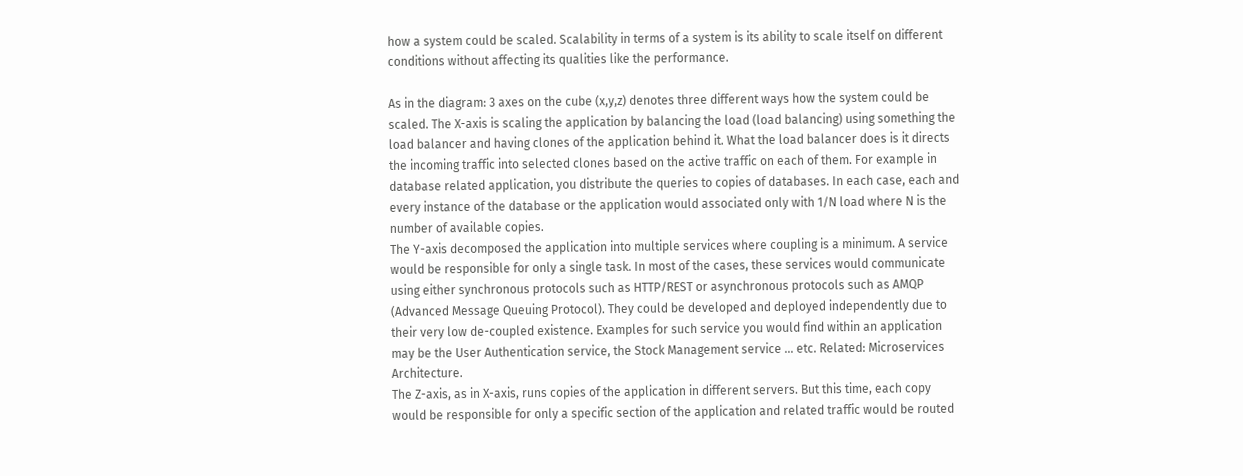how a system could be scaled. Scalability in terms of a system is its ability to scale itself on different conditions without affecting its qualities like the performance.

As in the diagram: 3 axes on the cube (x,y,z) denotes three different ways how the system could be scaled. The X-axis is scaling the application by balancing the load (load balancing) using something the load balancer and having clones of the application behind it. What the load balancer does is it directs the incoming traffic into selected clones based on the active traffic on each of them. For example in database related application, you distribute the queries to copies of databases. In each case, each and every instance of the database or the application would associated only with 1/N load where N is the number of available copies.
The Y-axis decomposed the application into multiple services where coupling is a minimum. A service would be responsible for only a single task. In most of the cases, these services would communicate using either synchronous protocols such as HTTP/REST or asynchronous protocols such as AMQP (Advanced Message Queuing Protocol). They could be developed and deployed independently due to their very low de-coupled existence. Examples for such service you would find within an application may be the User Authentication service, the Stock Management service … etc. Related: Microservices Architecture.
The Z-axis, as in X-axis, runs copies of the application in different servers. But this time, each copy would be responsible for only a specific section of the application and related traffic would be routed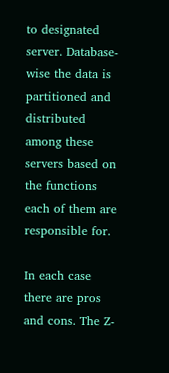to designated server. Database-wise the data is partitioned and distributed among these servers based on the functions each of them are responsible for.

In each case there are pros and cons. The Z-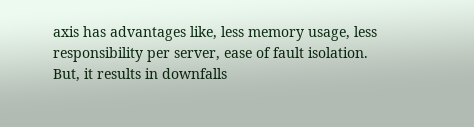axis has advantages like, less memory usage, less responsibility per server, ease of fault isolation. But, it results in downfalls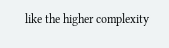like the higher complexity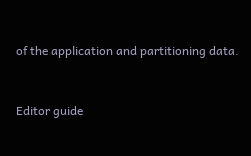of the application and partitioning data.


Editor guide